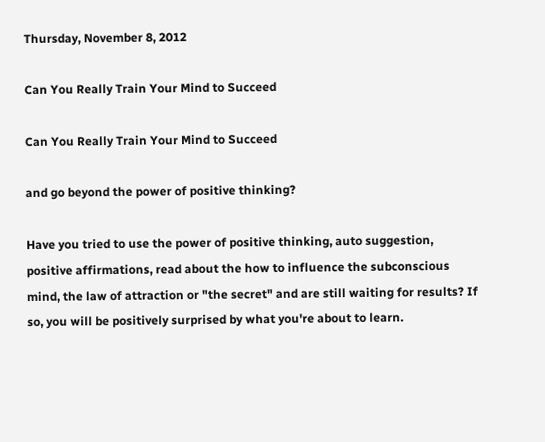Thursday, November 8, 2012

Can You Really Train Your Mind to Succeed

Can You Really Train Your Mind to Succeed

and go beyond the power of positive thinking?

Have you tried to use the power of positive thinking, auto suggestion, positive affirmations, read about the how to influence the subconscious mind, the law of attraction or "the secret" and are still waiting for results? If so, you will be positively surprised by what you're about to learn.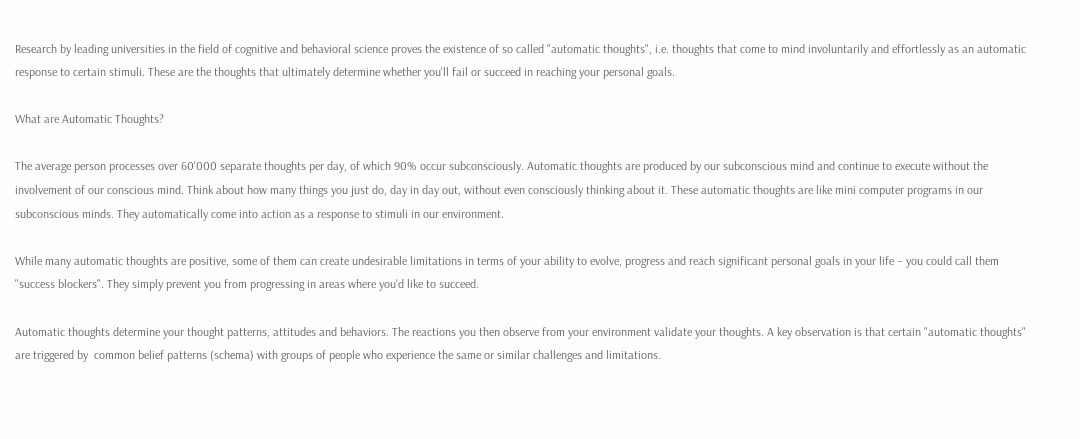Research by leading universities in the field of cognitive and behavioral science proves the existence of so called "automatic thoughts", i.e. thoughts that come to mind involuntarily and effortlessly as an automatic response to certain stimuli. These are the thoughts that ultimately determine whether you'll fail or succeed in reaching your personal goals.

What are Automatic Thoughts?

The average person processes over 60'000 separate thoughts per day, of which 90% occur subconsciously. Automatic thoughts are produced by our subconscious mind and continue to execute without the involvement of our conscious mind. Think about how many things you just do, day in day out, without even consciously thinking about it. These automatic thoughts are like mini computer programs in our subconscious minds. They automatically come into action as a response to stimuli in our environment.

While many automatic thoughts are positive, some of them can create undesirable limitations in terms of your ability to evolve, progress and reach significant personal goals in your life – you could call them "success blockers". They simply prevent you from progressing in areas where you'd like to succeed.

Automatic thoughts determine your thought patterns, attitudes and behaviors. The reactions you then observe from your environment validate your thoughts. A key observation is that certain "automatic thoughts" are triggered by  common belief patterns (schema) with groups of people who experience the same or similar challenges and limitations.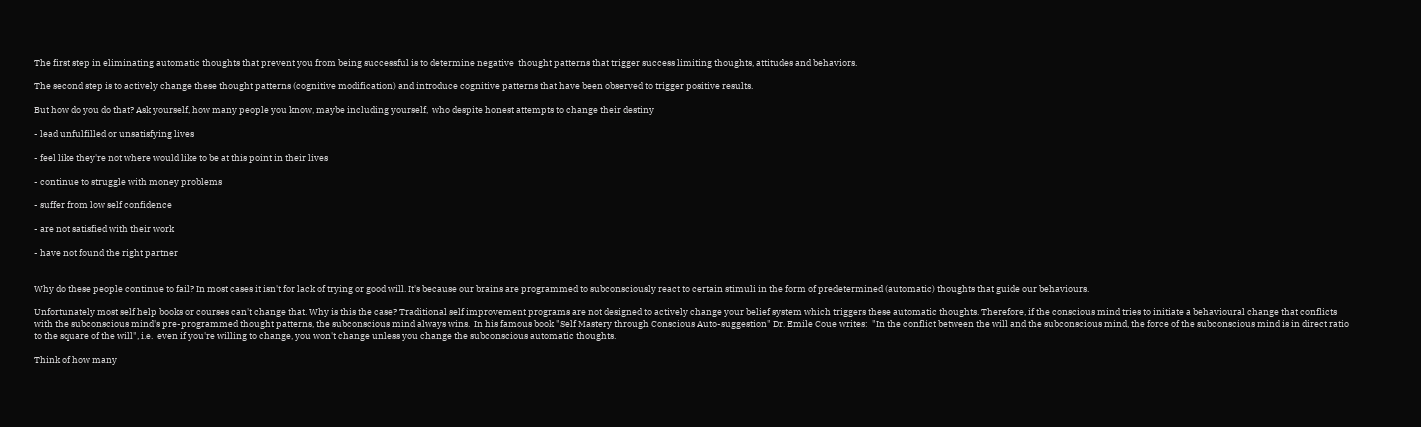The first step in eliminating automatic thoughts that prevent you from being successful is to determine negative  thought patterns that trigger success limiting thoughts, attitudes and behaviors.

The second step is to actively change these thought patterns (cognitive modification) and introduce cognitive patterns that have been observed to trigger positive results.

But how do you do that? Ask yourself, how many people you know, maybe including yourself,  who despite honest attempts to change their destiny

- lead unfulfilled or unsatisfying lives

- feel like they're not where would like to be at this point in their lives

- continue to struggle with money problems

- suffer from low self confidence

- are not satisfied with their work

- have not found the right partner


Why do these people continue to fail? In most cases it isn't for lack of trying or good will. It's because our brains are programmed to subconsciously react to certain stimuli in the form of predetermined (automatic) thoughts that guide our behaviours.

Unfortunately most self help books or courses can't change that. Why is this the case? Traditional self improvement programs are not designed to actively change your belief system which triggers these automatic thoughts. Therefore, if the conscious mind tries to initiate a behavioural change that conflicts with the subconscious mind's pre-programmed thought patterns, the subconscious mind always wins.  In his famous book "Self Mastery through Conscious Auto-suggestion" Dr. Emile Coue writes:  "In the conflict between the will and the subconscious mind, the force of the subconscious mind is in direct ratio to the square of the will", i.e.  even if you're willing to change, you won't change unless you change the subconscious automatic thoughts.

Think of how many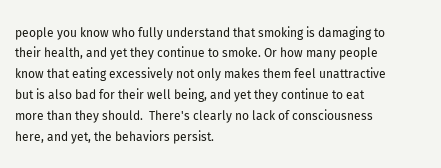people you know who fully understand that smoking is damaging to their health, and yet they continue to smoke. Or how many people know that eating excessively not only makes them feel unattractive but is also bad for their well being, and yet they continue to eat more than they should.  There's clearly no lack of consciousness here, and yet, the behaviors persist.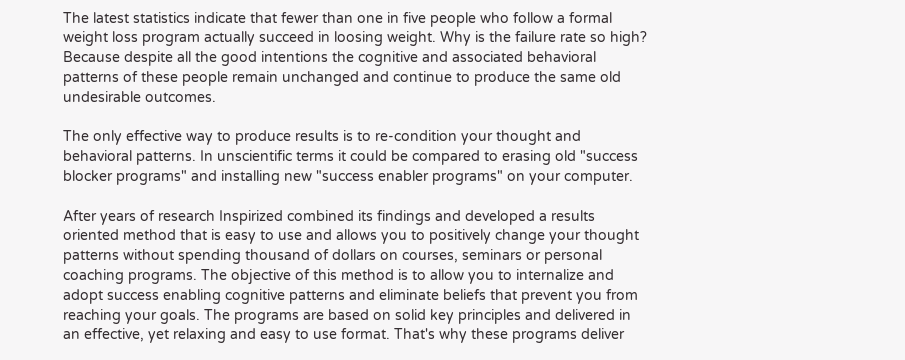The latest statistics indicate that fewer than one in five people who follow a formal weight loss program actually succeed in loosing weight. Why is the failure rate so high? Because despite all the good intentions the cognitive and associated behavioral patterns of these people remain unchanged and continue to produce the same old undesirable outcomes.

The only effective way to produce results is to re-condition your thought and behavioral patterns. In unscientific terms it could be compared to erasing old "success blocker programs" and installing new "success enabler programs" on your computer.

After years of research Inspirized combined its findings and developed a results oriented method that is easy to use and allows you to positively change your thought patterns without spending thousand of dollars on courses, seminars or personal coaching programs. The objective of this method is to allow you to internalize and adopt success enabling cognitive patterns and eliminate beliefs that prevent you from reaching your goals. The programs are based on solid key principles and delivered in an effective, yet relaxing and easy to use format. That's why these programs deliver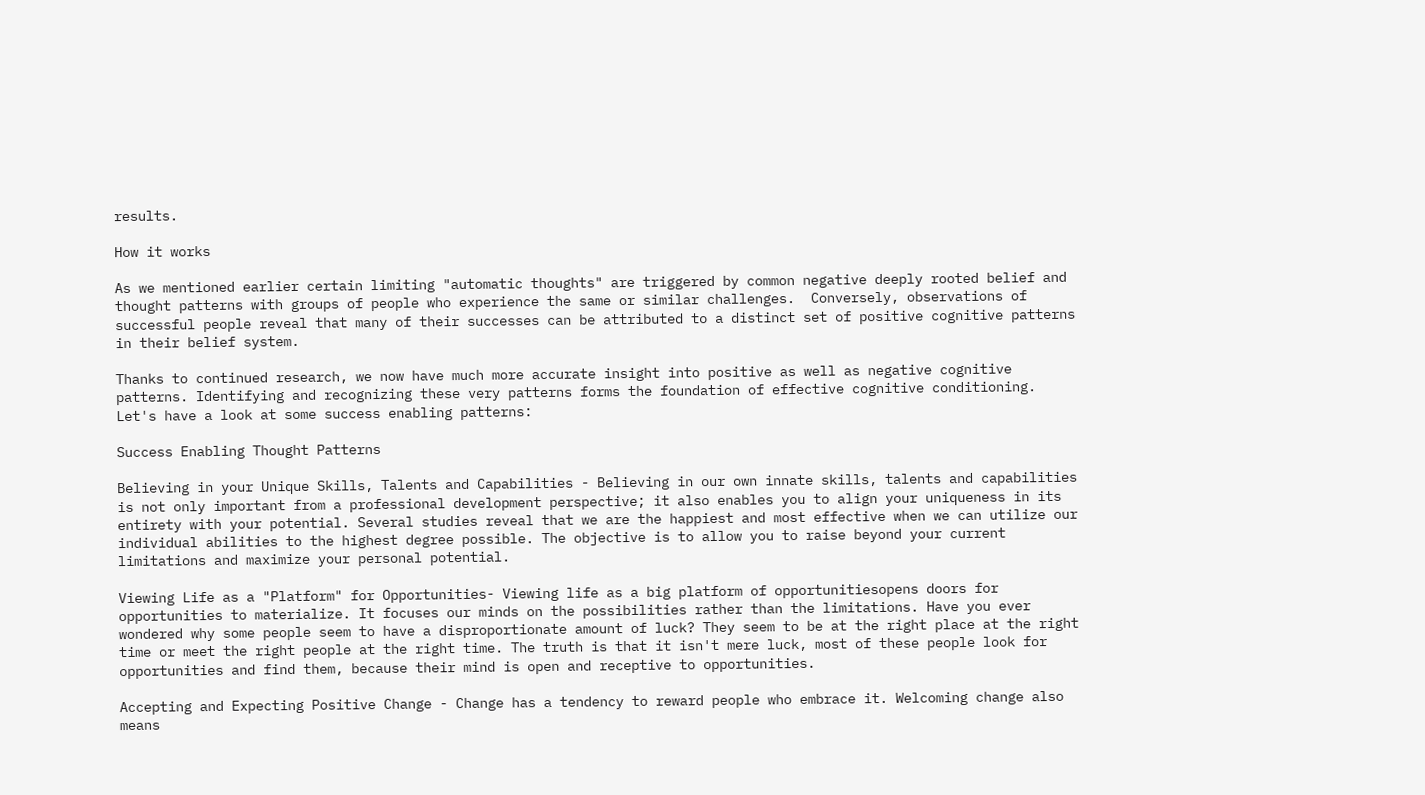results.

How it works

As we mentioned earlier certain limiting "automatic thoughts" are triggered by common negative deeply rooted belief and thought patterns with groups of people who experience the same or similar challenges.  Conversely, observations of successful people reveal that many of their successes can be attributed to a distinct set of positive cognitive patterns in their belief system.

Thanks to continued research, we now have much more accurate insight into positive as well as negative cognitive patterns. Identifying and recognizing these very patterns forms the foundation of effective cognitive conditioning. Let's have a look at some success enabling patterns:

Success Enabling Thought Patterns

Believing in your Unique Skills, Talents and Capabilities - Believing in our own innate skills, talents and capabilities is not only important from a professional development perspective; it also enables you to align your uniqueness in its entirety with your potential. Several studies reveal that we are the happiest and most effective when we can utilize our individual abilities to the highest degree possible. The objective is to allow you to raise beyond your current limitations and maximize your personal potential.

Viewing Life as a "Platform" for Opportunities- Viewing life as a big platform of opportunitiesopens doors for opportunities to materialize. It focuses our minds on the possibilities rather than the limitations. Have you ever wondered why some people seem to have a disproportionate amount of luck? They seem to be at the right place at the right time or meet the right people at the right time. The truth is that it isn't mere luck, most of these people look for opportunities and find them, because their mind is open and receptive to opportunities.

Accepting and Expecting Positive Change - Change has a tendency to reward people who embrace it. Welcoming change also means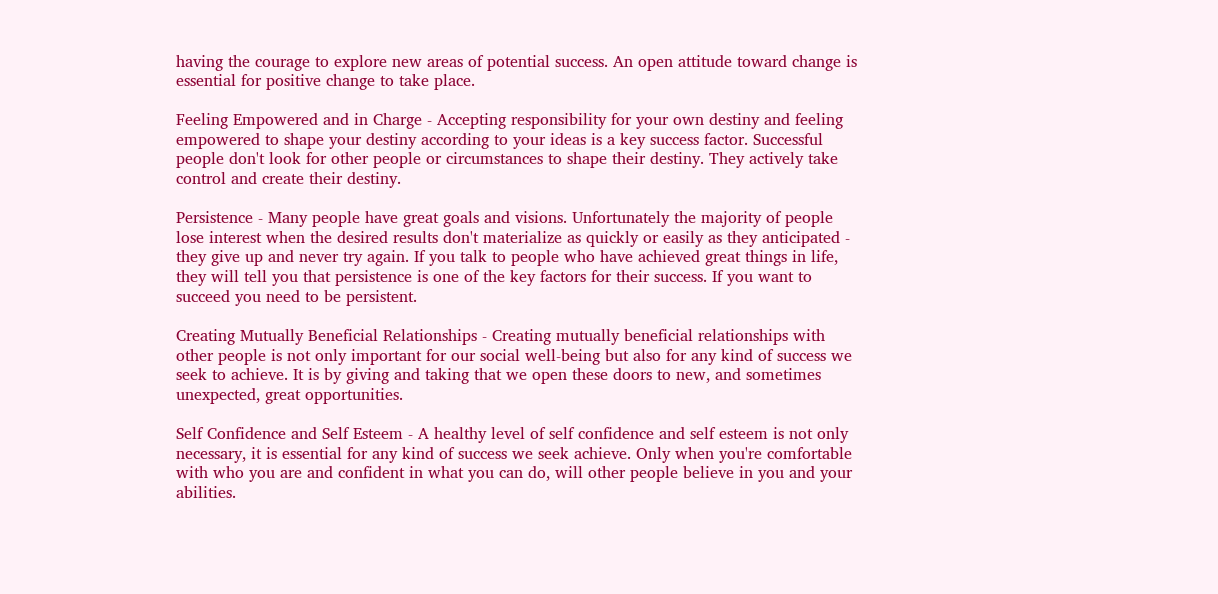having the courage to explore new areas of potential success. An open attitude toward change is essential for positive change to take place.

Feeling Empowered and in Charge - Accepting responsibility for your own destiny and feeling empowered to shape your destiny according to your ideas is a key success factor. Successful people don't look for other people or circumstances to shape their destiny. They actively take control and create their destiny.

Persistence - Many people have great goals and visions. Unfortunately the majority of people lose interest when the desired results don't materialize as quickly or easily as they anticipated - they give up and never try again. If you talk to people who have achieved great things in life, they will tell you that persistence is one of the key factors for their success. If you want to succeed you need to be persistent.

Creating Mutually Beneficial Relationships - Creating mutually beneficial relationships with other people is not only important for our social well-being but also for any kind of success we seek to achieve. It is by giving and taking that we open these doors to new, and sometimes unexpected, great opportunities.

Self Confidence and Self Esteem - A healthy level of self confidence and self esteem is not only necessary, it is essential for any kind of success we seek achieve. Only when you're comfortable with who you are and confident in what you can do, will other people believe in you and your abilities.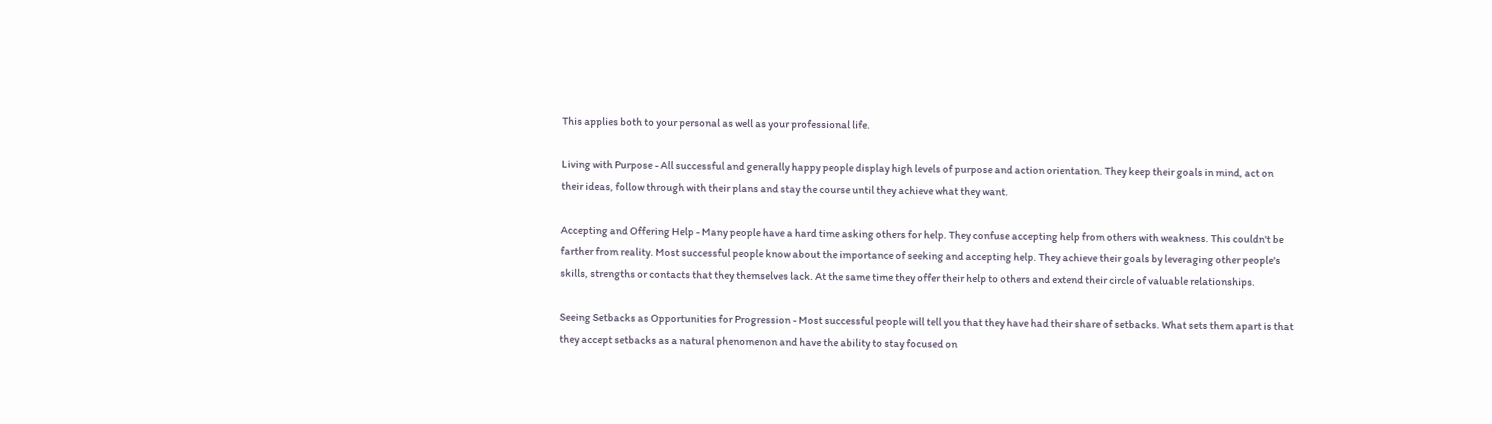This applies both to your personal as well as your professional life.

Living with Purpose - All successful and generally happy people display high levels of purpose and action orientation. They keep their goals in mind, act on their ideas, follow through with their plans and stay the course until they achieve what they want.

Accepting and Offering Help - Many people have a hard time asking others for help. They confuse accepting help from others with weakness. This couldn't be farther from reality. Most successful people know about the importance of seeking and accepting help. They achieve their goals by leveraging other people's skills, strengths or contacts that they themselves lack. At the same time they offer their help to others and extend their circle of valuable relationships.

Seeing Setbacks as Opportunities for Progression - Most successful people will tell you that they have had their share of setbacks. What sets them apart is that they accept setbacks as a natural phenomenon and have the ability to stay focused on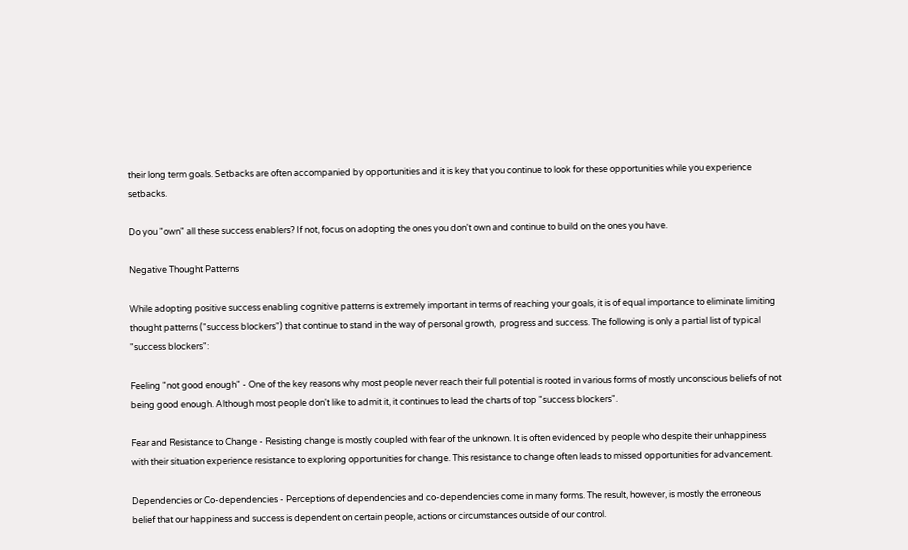their long term goals. Setbacks are often accompanied by opportunities and it is key that you continue to look for these opportunities while you experience setbacks.

Do you "own" all these success enablers? If not, focus on adopting the ones you don't own and continue to build on the ones you have.

Negative Thought Patterns

While adopting positive success enabling cognitive patterns is extremely important in terms of reaching your goals, it is of equal importance to eliminate limiting thought patterns ("success blockers") that continue to stand in the way of personal growth,  progress and success. The following is only a partial list of typical "success blockers":

Feeling "not good enough" - One of the key reasons why most people never reach their full potential is rooted in various forms of mostly unconscious beliefs of not being good enough. Although most people don't like to admit it, it continues to lead the charts of top "success blockers".

Fear and Resistance to Change - Resisting change is mostly coupled with fear of the unknown. It is often evidenced by people who despite their unhappiness with their situation experience resistance to exploring opportunities for change. This resistance to change often leads to missed opportunities for advancement.

Dependencies or Co-dependencies - Perceptions of dependencies and co-dependencies come in many forms. The result, however, is mostly the erroneous belief that our happiness and success is dependent on certain people, actions or circumstances outside of our control.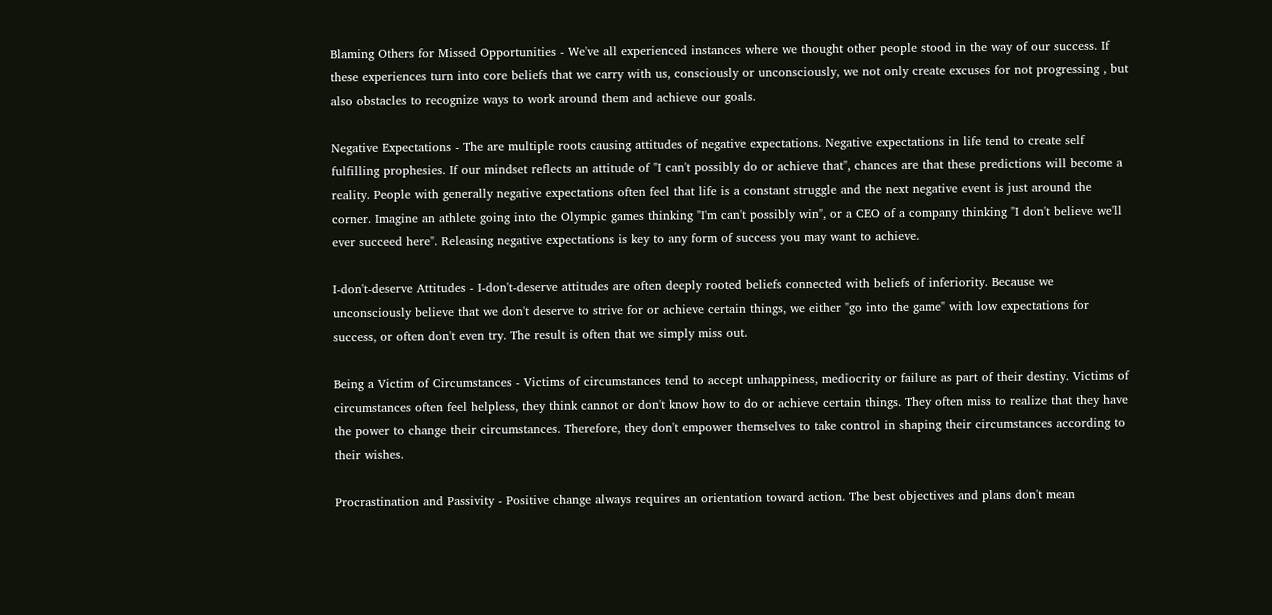Blaming Others for Missed Opportunities - We've all experienced instances where we thought other people stood in the way of our success. If these experiences turn into core beliefs that we carry with us, consciously or unconsciously, we not only create excuses for not progressing , but also obstacles to recognize ways to work around them and achieve our goals.

Negative Expectations - The are multiple roots causing attitudes of negative expectations. Negative expectations in life tend to create self fulfilling prophesies. If our mindset reflects an attitude of "I can't possibly do or achieve that", chances are that these predictions will become a reality. People with generally negative expectations often feel that life is a constant struggle and the next negative event is just around the corner. Imagine an athlete going into the Olympic games thinking "I'm can't possibly win", or a CEO of a company thinking "I don't believe we'll ever succeed here". Releasing negative expectations is key to any form of success you may want to achieve.

I-don't-deserve Attitudes - I-don't-deserve attitudes are often deeply rooted beliefs connected with beliefs of inferiority. Because we unconsciously believe that we don't deserve to strive for or achieve certain things, we either "go into the game" with low expectations for success, or often don't even try. The result is often that we simply miss out.

Being a Victim of Circumstances - Victims of circumstances tend to accept unhappiness, mediocrity or failure as part of their destiny. Victims of circumstances often feel helpless, they think cannot or don't know how to do or achieve certain things. They often miss to realize that they have the power to change their circumstances. Therefore, they don't empower themselves to take control in shaping their circumstances according to their wishes.

Procrastination and Passivity - Positive change always requires an orientation toward action. The best objectives and plans don't mean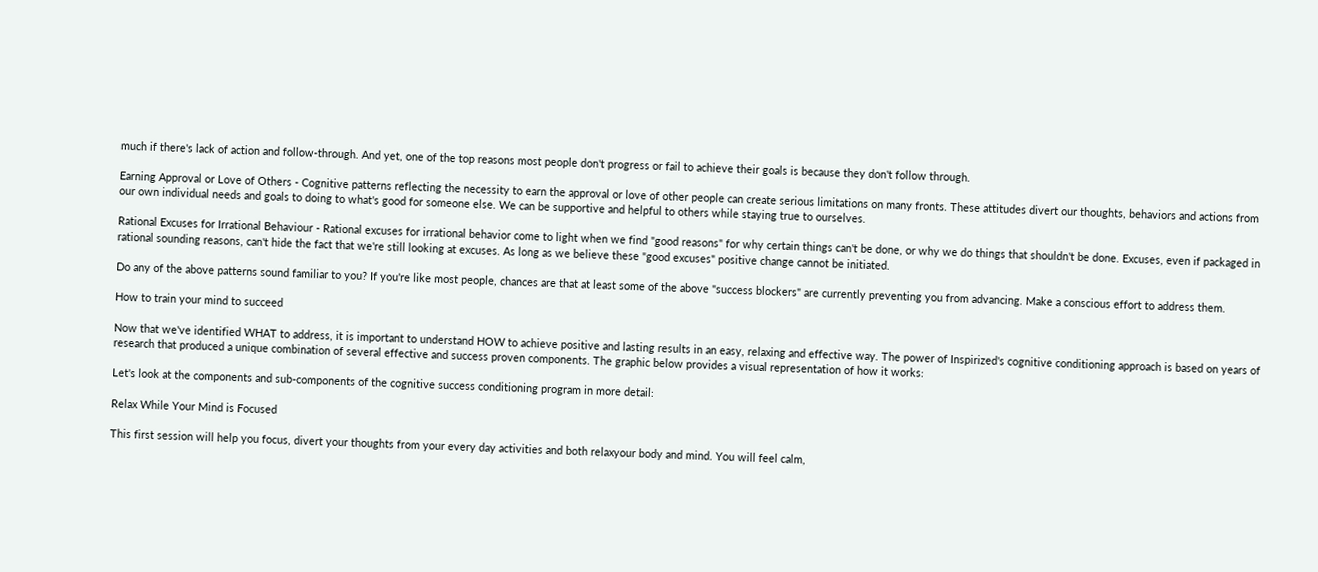much if there's lack of action and follow-through. And yet, one of the top reasons most people don't progress or fail to achieve their goals is because they don't follow through.

Earning Approval or Love of Others - Cognitive patterns reflecting the necessity to earn the approval or love of other people can create serious limitations on many fronts. These attitudes divert our thoughts, behaviors and actions from our own individual needs and goals to doing to what's good for someone else. We can be supportive and helpful to others while staying true to ourselves.

Rational Excuses for Irrational Behaviour - Rational excuses for irrational behavior come to light when we find "good reasons" for why certain things can't be done, or why we do things that shouldn't be done. Excuses, even if packaged in rational sounding reasons, can't hide the fact that we're still looking at excuses. As long as we believe these "good excuses" positive change cannot be initiated.

Do any of the above patterns sound familiar to you? If you're like most people, chances are that at least some of the above "success blockers" are currently preventing you from advancing. Make a conscious effort to address them.

How to train your mind to succeed

Now that we've identified WHAT to address, it is important to understand HOW to achieve positive and lasting results in an easy, relaxing and effective way. The power of Inspirized's cognitive conditioning approach is based on years of research that produced a unique combination of several effective and success proven components. The graphic below provides a visual representation of how it works:

Let's look at the components and sub-components of the cognitive success conditioning program in more detail:

Relax While Your Mind is Focused

This first session will help you focus, divert your thoughts from your every day activities and both relaxyour body and mind. You will feel calm,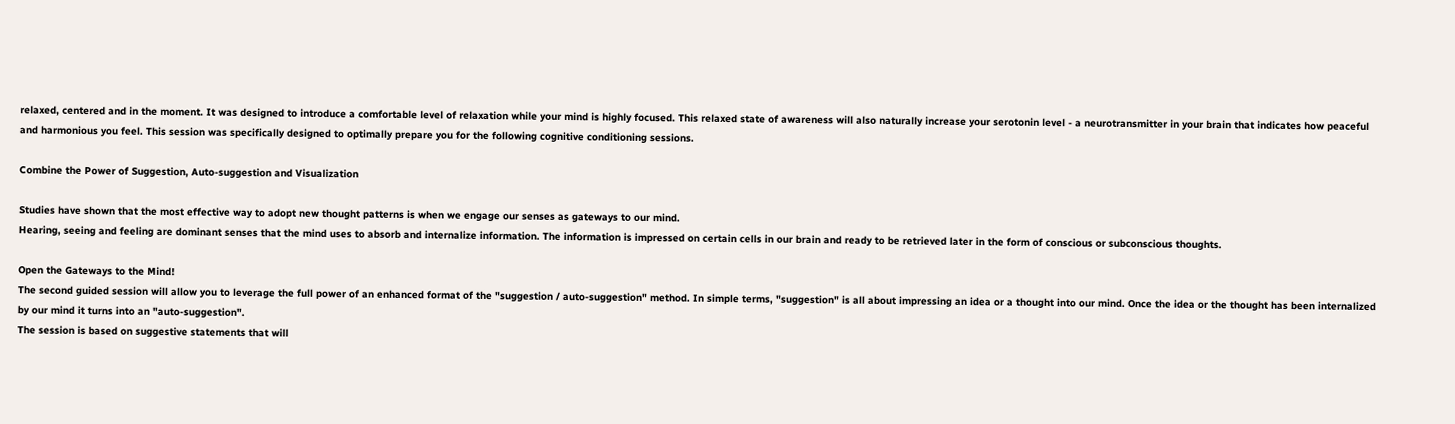relaxed, centered and in the moment. It was designed to introduce a comfortable level of relaxation while your mind is highly focused. This relaxed state of awareness will also naturally increase your serotonin level - a neurotransmitter in your brain that indicates how peaceful and harmonious you feel. This session was specifically designed to optimally prepare you for the following cognitive conditioning sessions.

Combine the Power of Suggestion, Auto-suggestion and Visualization

Studies have shown that the most effective way to adopt new thought patterns is when we engage our senses as gateways to our mind.
Hearing, seeing and feeling are dominant senses that the mind uses to absorb and internalize information. The information is impressed on certain cells in our brain and ready to be retrieved later in the form of conscious or subconscious thoughts.

Open the Gateways to the Mind!
The second guided session will allow you to leverage the full power of an enhanced format of the "suggestion / auto-suggestion" method. In simple terms, "suggestion" is all about impressing an idea or a thought into our mind. Once the idea or the thought has been internalized by our mind it turns into an "auto-suggestion".
The session is based on suggestive statements that will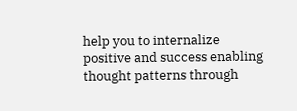help you to internalize positive and success enabling thought patterns through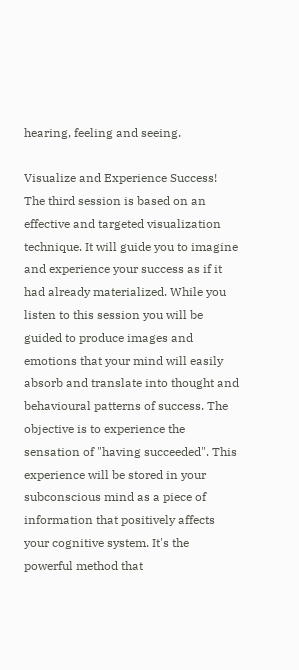hearing, feeling and seeing.

Visualize and Experience Success!
The third session is based on an effective and targeted visualization technique. It will guide you to imagine and experience your success as if it had already materialized. While you listen to this session you will be guided to produce images and emotions that your mind will easily absorb and translate into thought and behavioural patterns of success. The objective is to experience the sensation of "having succeeded". This experience will be stored in your subconscious mind as a piece of information that positively affects your cognitive system. It's the powerful method that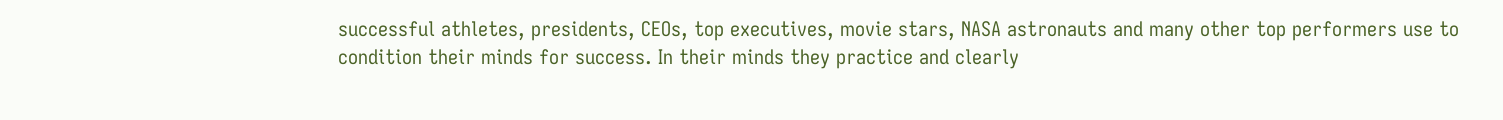successful athletes, presidents, CEOs, top executives, movie stars, NASA astronauts and many other top performers use to condition their minds for success. In their minds they practice and clearly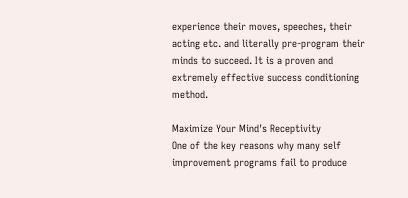experience their moves, speeches, their acting etc. and literally pre-program their minds to succeed. It is a proven and extremely effective success conditioning method.

Maximize Your Mind's Receptivity
One of the key reasons why many self improvement programs fail to produce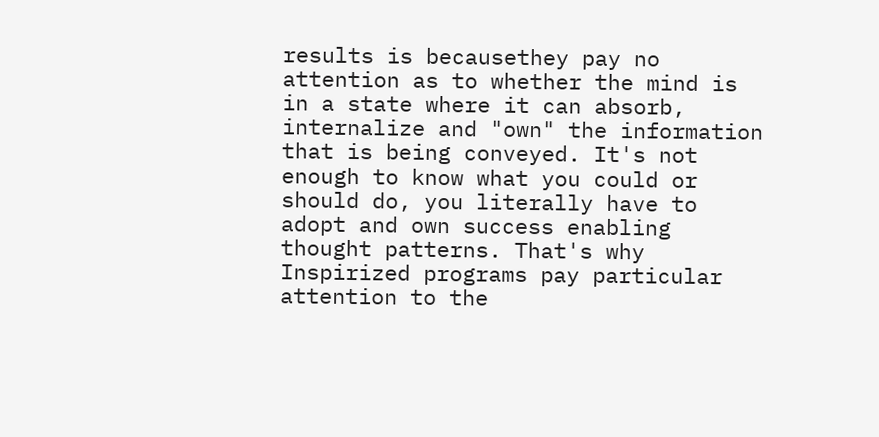results is becausethey pay no attention as to whether the mind is in a state where it can absorb, internalize and "own" the information that is being conveyed. It's not enough to know what you could or should do, you literally have to adopt and own success enabling thought patterns. That's why Inspirized programs pay particular attention to the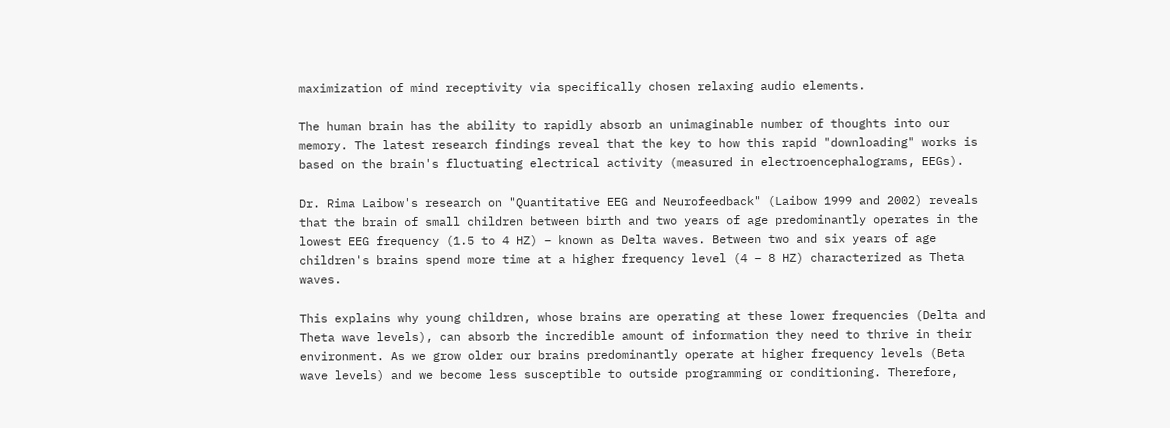maximization of mind receptivity via specifically chosen relaxing audio elements.

The human brain has the ability to rapidly absorb an unimaginable number of thoughts into our memory. The latest research findings reveal that the key to how this rapid "downloading" works is based on the brain's fluctuating electrical activity (measured in electroencephalograms, EEGs).

Dr. Rima Laibow's research on "Quantitative EEG and Neurofeedback" (Laibow 1999 and 2002) reveals that the brain of small children between birth and two years of age predominantly operates in the lowest EEG frequency (1.5 to 4 HZ) – known as Delta waves. Between two and six years of age children's brains spend more time at a higher frequency level (4 – 8 HZ) characterized as Theta waves.

This explains why young children, whose brains are operating at these lower frequencies (Delta and Theta wave levels), can absorb the incredible amount of information they need to thrive in their environment. As we grow older our brains predominantly operate at higher frequency levels (Beta wave levels) and we become less susceptible to outside programming or conditioning. Therefore,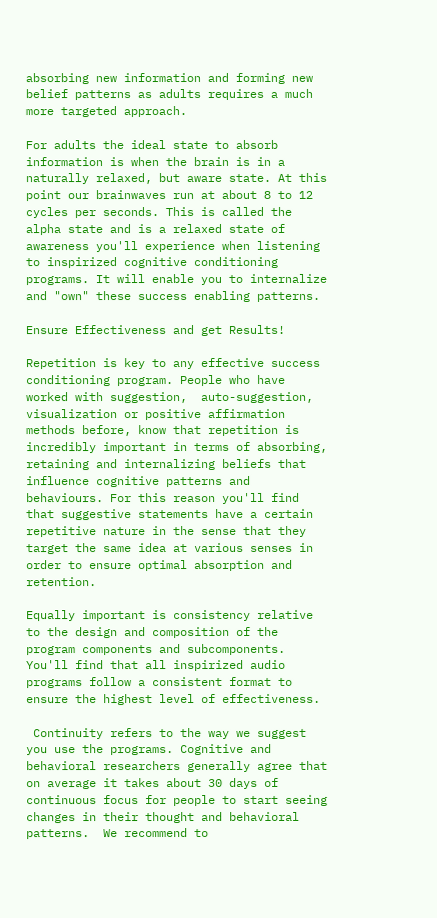absorbing new information and forming new belief patterns as adults requires a much more targeted approach.

For adults the ideal state to absorb information is when the brain is in a naturally relaxed, but aware state. At this point our brainwaves run at about 8 to 12 cycles per seconds. This is called the alpha state and is a relaxed state of awareness you'll experience when listening to inspirized cognitive conditioning programs. It will enable you to internalize and "own" these success enabling patterns.

Ensure Effectiveness and get Results!

Repetition is key to any effective success conditioning program. People who have worked with suggestion,  auto-suggestion, visualization or positive affirmation methods before, know that repetition is incredibly important in terms of absorbing,  retaining and internalizing beliefs that influence cognitive patterns and behaviours. For this reason you'll find that suggestive statements have a certain repetitive nature in the sense that they target the same idea at various senses in order to ensure optimal absorption and retention.

Equally important is consistency relative to the design and composition of the program components and subcomponents. You'll find that all inspirized audio programs follow a consistent format to ensure the highest level of effectiveness.

 Continuity refers to the way we suggest you use the programs. Cognitive and behavioral researchers generally agree that on average it takes about 30 days of continuous focus for people to start seeing changes in their thought and behavioral patterns.  We recommend to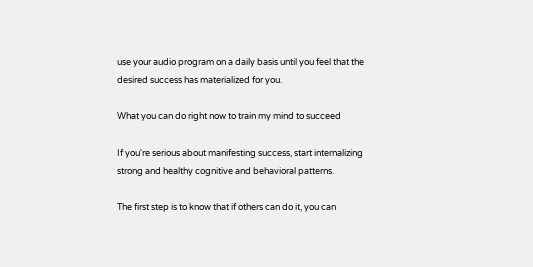use your audio program on a daily basis until you feel that the desired success has materialized for you.

What you can do right now to train my mind to succeed

If you're serious about manifesting success, start internalizing strong and healthy cognitive and behavioral patterns.

The first step is to know that if others can do it, you can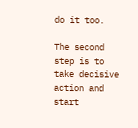do it too.

The second step is to take decisive action and start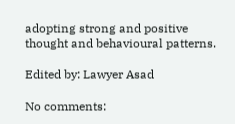adopting strong and positive thought and behavioural patterns.

Edited by: Lawyer Asad

No comments: